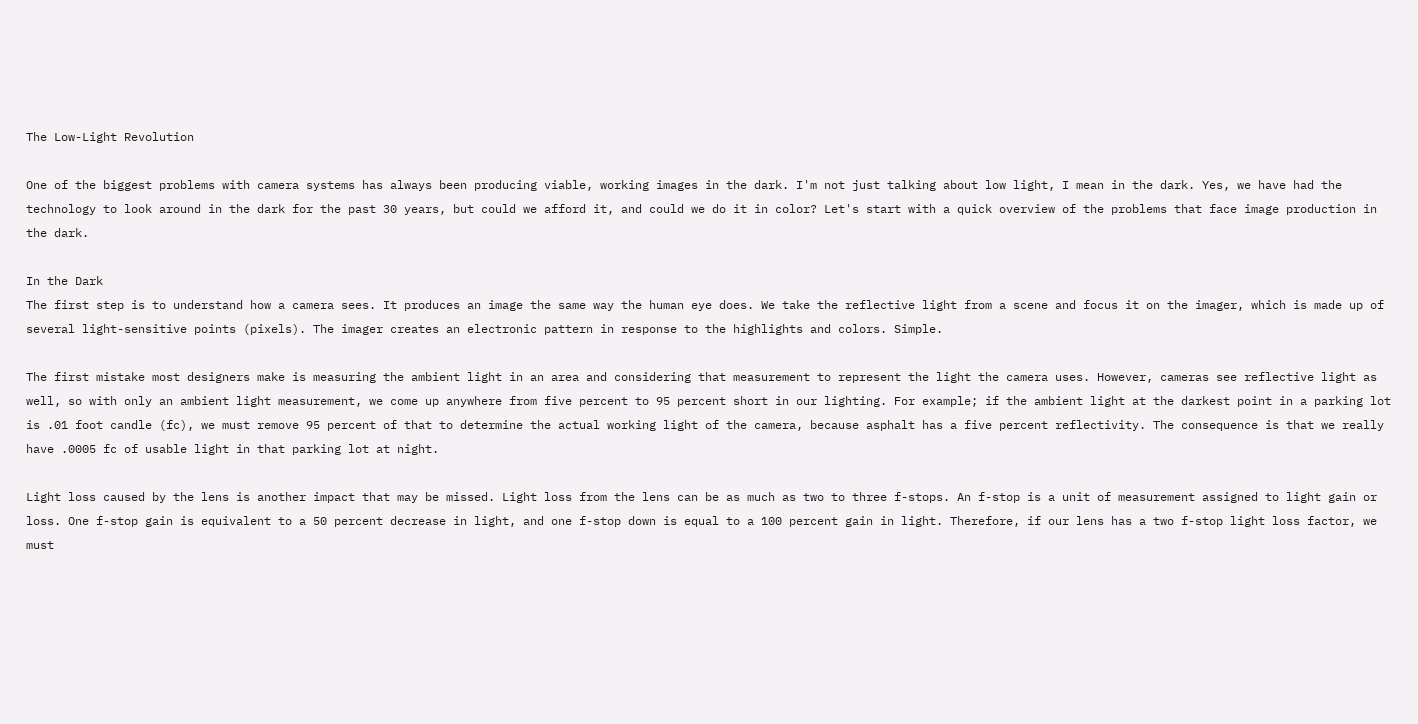The Low-Light Revolution

One of the biggest problems with camera systems has always been producing viable, working images in the dark. I'm not just talking about low light, I mean in the dark. Yes, we have had the technology to look around in the dark for the past 30 years, but could we afford it, and could we do it in color? Let's start with a quick overview of the problems that face image production in the dark.

In the Dark
The first step is to understand how a camera sees. It produces an image the same way the human eye does. We take the reflective light from a scene and focus it on the imager, which is made up of several light-sensitive points (pixels). The imager creates an electronic pattern in response to the highlights and colors. Simple.

The first mistake most designers make is measuring the ambient light in an area and considering that measurement to represent the light the camera uses. However, cameras see reflective light as well, so with only an ambient light measurement, we come up anywhere from five percent to 95 percent short in our lighting. For example; if the ambient light at the darkest point in a parking lot is .01 foot candle (fc), we must remove 95 percent of that to determine the actual working light of the camera, because asphalt has a five percent reflectivity. The consequence is that we really have .0005 fc of usable light in that parking lot at night.

Light loss caused by the lens is another impact that may be missed. Light loss from the lens can be as much as two to three f-stops. An f-stop is a unit of measurement assigned to light gain or loss. One f-stop gain is equivalent to a 50 percent decrease in light, and one f-stop down is equal to a 100 percent gain in light. Therefore, if our lens has a two f-stop light loss factor, we must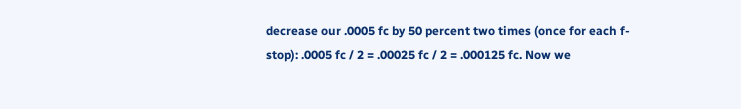decrease our .0005 fc by 50 percent two times (once for each f-stop): .0005 fc / 2 = .00025 fc / 2 = .000125 fc. Now we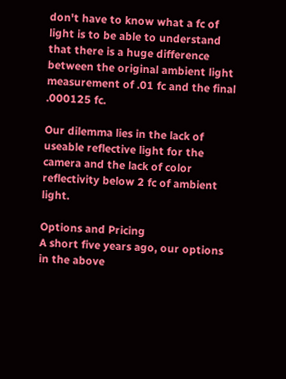don't have to know what a fc of light is to be able to understand that there is a huge difference between the original ambient light measurement of .01 fc and the final .000125 fc.

Our dilemma lies in the lack of useable reflective light for the camera and the lack of color reflectivity below 2 fc of ambient light.

Options and Pricing
A short five years ago, our options in the above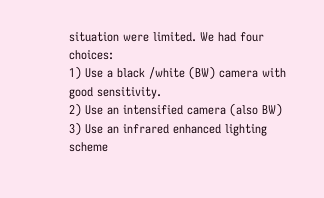situation were limited. We had four choices:
1) Use a black /white (BW) camera with good sensitivity.
2) Use an intensified camera (also BW)
3) Use an infrared enhanced lighting scheme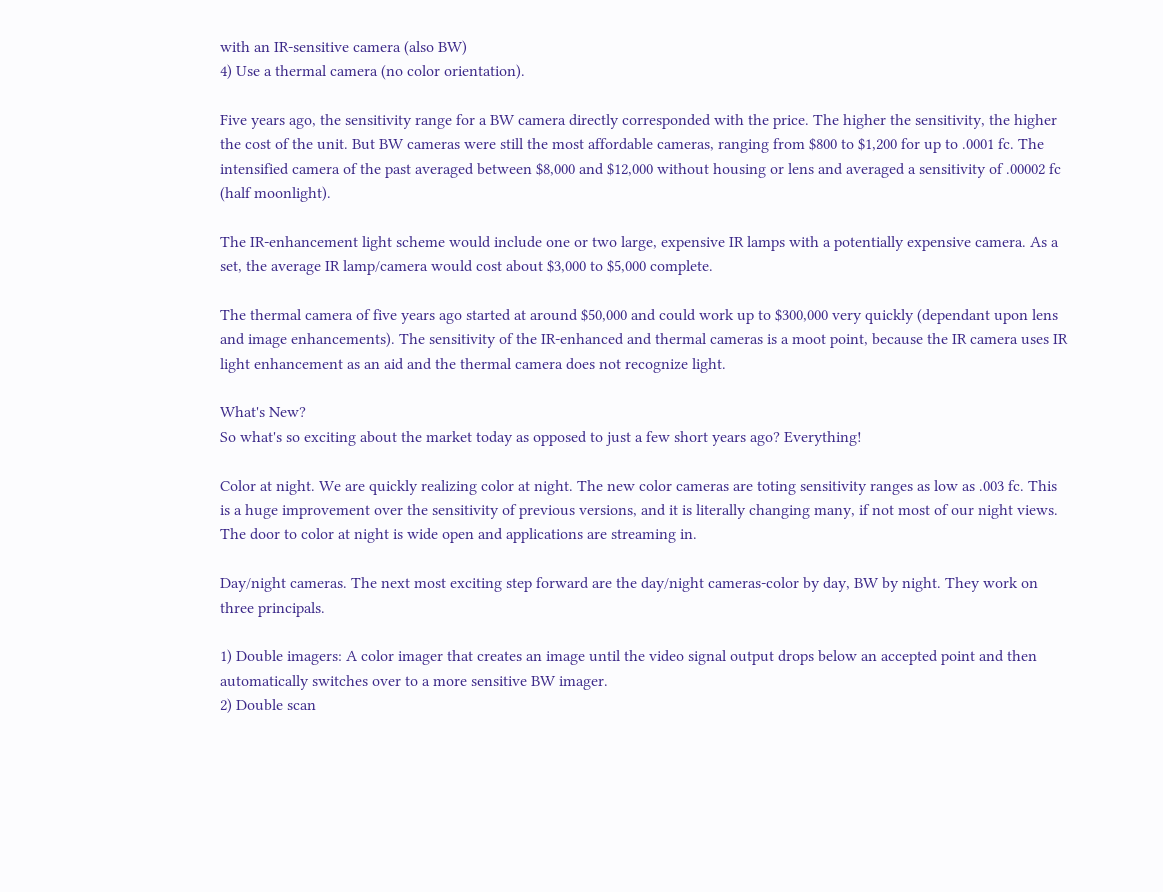with an IR-sensitive camera (also BW)
4) Use a thermal camera (no color orientation).

Five years ago, the sensitivity range for a BW camera directly corresponded with the price. The higher the sensitivity, the higher the cost of the unit. But BW cameras were still the most affordable cameras, ranging from $800 to $1,200 for up to .0001 fc. The intensified camera of the past averaged between $8,000 and $12,000 without housing or lens and averaged a sensitivity of .00002 fc (half moonlight).

The IR-enhancement light scheme would include one or two large, expensive IR lamps with a potentially expensive camera. As a set, the average IR lamp/camera would cost about $3,000 to $5,000 complete.

The thermal camera of five years ago started at around $50,000 and could work up to $300,000 very quickly (dependant upon lens and image enhancements). The sensitivity of the IR-enhanced and thermal cameras is a moot point, because the IR camera uses IR light enhancement as an aid and the thermal camera does not recognize light.

What's New?
So what's so exciting about the market today as opposed to just a few short years ago? Everything!

Color at night. We are quickly realizing color at night. The new color cameras are toting sensitivity ranges as low as .003 fc. This is a huge improvement over the sensitivity of previous versions, and it is literally changing many, if not most of our night views. The door to color at night is wide open and applications are streaming in.

Day/night cameras. The next most exciting step forward are the day/night cameras-color by day, BW by night. They work on three principals.

1) Double imagers: A color imager that creates an image until the video signal output drops below an accepted point and then automatically switches over to a more sensitive BW imager.
2) Double scan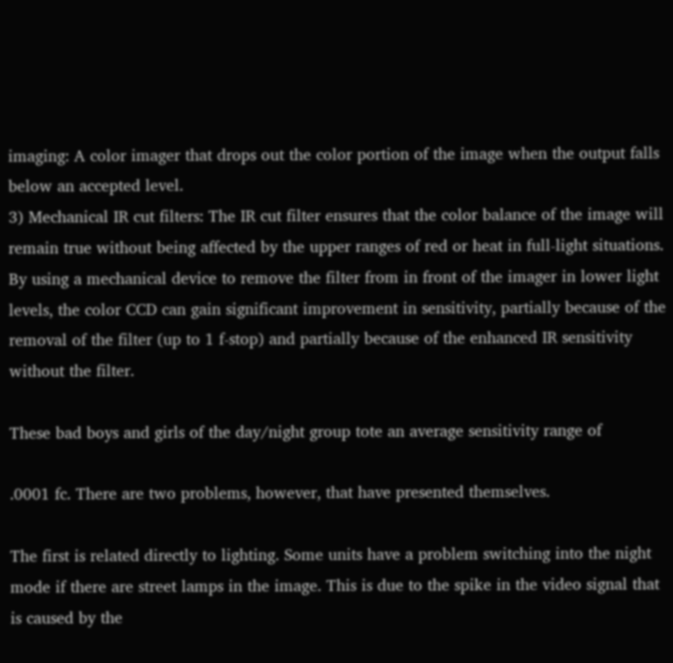imaging: A color imager that drops out the color portion of the image when the output falls below an accepted level.
3) Mechanical IR cut filters: The IR cut filter ensures that the color balance of the image will remain true without being affected by the upper ranges of red or heat in full-light situations. By using a mechanical device to remove the filter from in front of the imager in lower light levels, the color CCD can gain significant improvement in sensitivity, partially because of the removal of the filter (up to 1 f-stop) and partially because of the enhanced IR sensitivity without the filter.

These bad boys and girls of the day/night group tote an average sensitivity range of

.0001 fc. There are two problems, however, that have presented themselves.

The first is related directly to lighting. Some units have a problem switching into the night mode if there are street lamps in the image. This is due to the spike in the video signal that is caused by the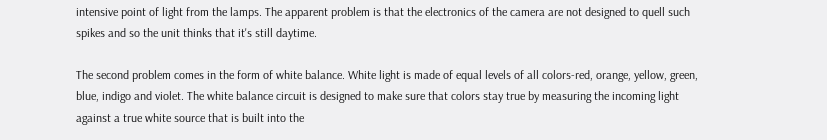intensive point of light from the lamps. The apparent problem is that the electronics of the camera are not designed to quell such spikes and so the unit thinks that it's still daytime.

The second problem comes in the form of white balance. White light is made of equal levels of all colors-red, orange, yellow, green, blue, indigo and violet. The white balance circuit is designed to make sure that colors stay true by measuring the incoming light against a true white source that is built into the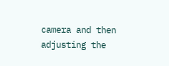camera and then adjusting the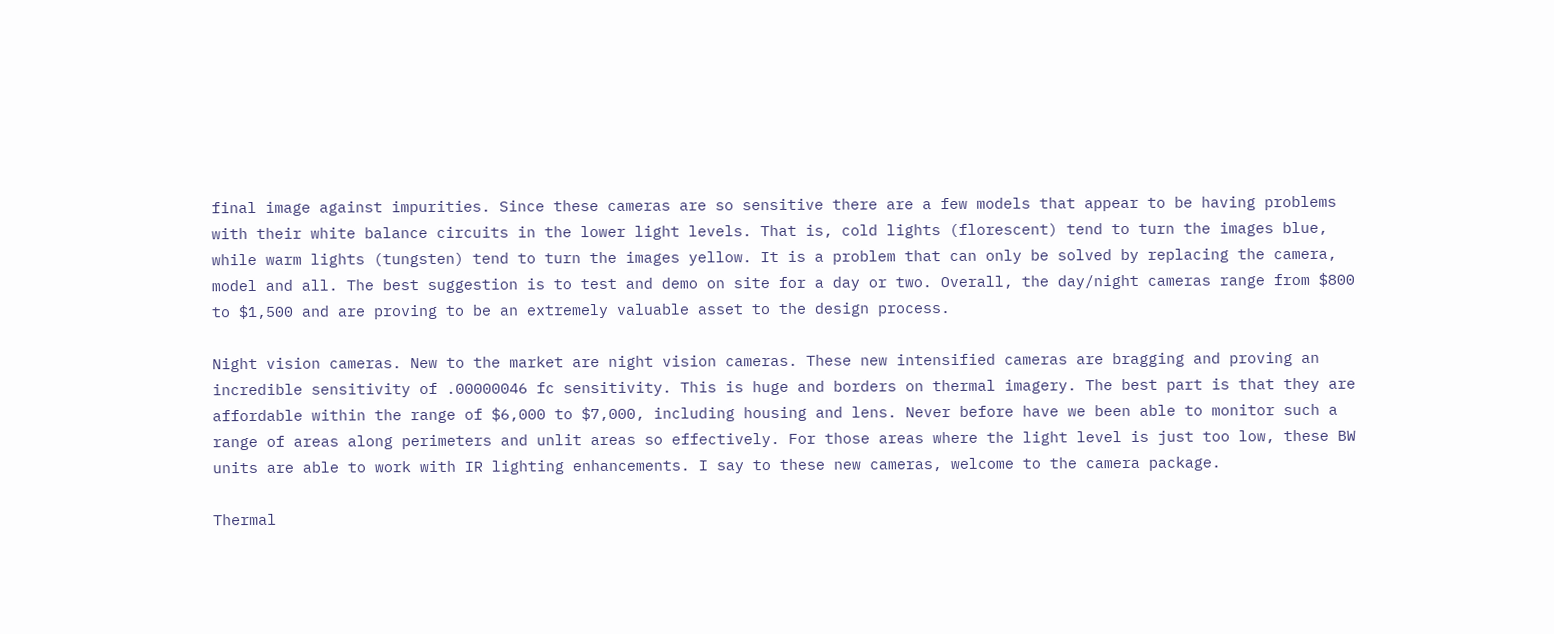final image against impurities. Since these cameras are so sensitive there are a few models that appear to be having problems with their white balance circuits in the lower light levels. That is, cold lights (florescent) tend to turn the images blue, while warm lights (tungsten) tend to turn the images yellow. It is a problem that can only be solved by replacing the camera, model and all. The best suggestion is to test and demo on site for a day or two. Overall, the day/night cameras range from $800 to $1,500 and are proving to be an extremely valuable asset to the design process.

Night vision cameras. New to the market are night vision cameras. These new intensified cameras are bragging and proving an incredible sensitivity of .00000046 fc sensitivity. This is huge and borders on thermal imagery. The best part is that they are affordable within the range of $6,000 to $7,000, including housing and lens. Never before have we been able to monitor such a range of areas along perimeters and unlit areas so effectively. For those areas where the light level is just too low, these BW units are able to work with IR lighting enhancements. I say to these new cameras, welcome to the camera package.

Thermal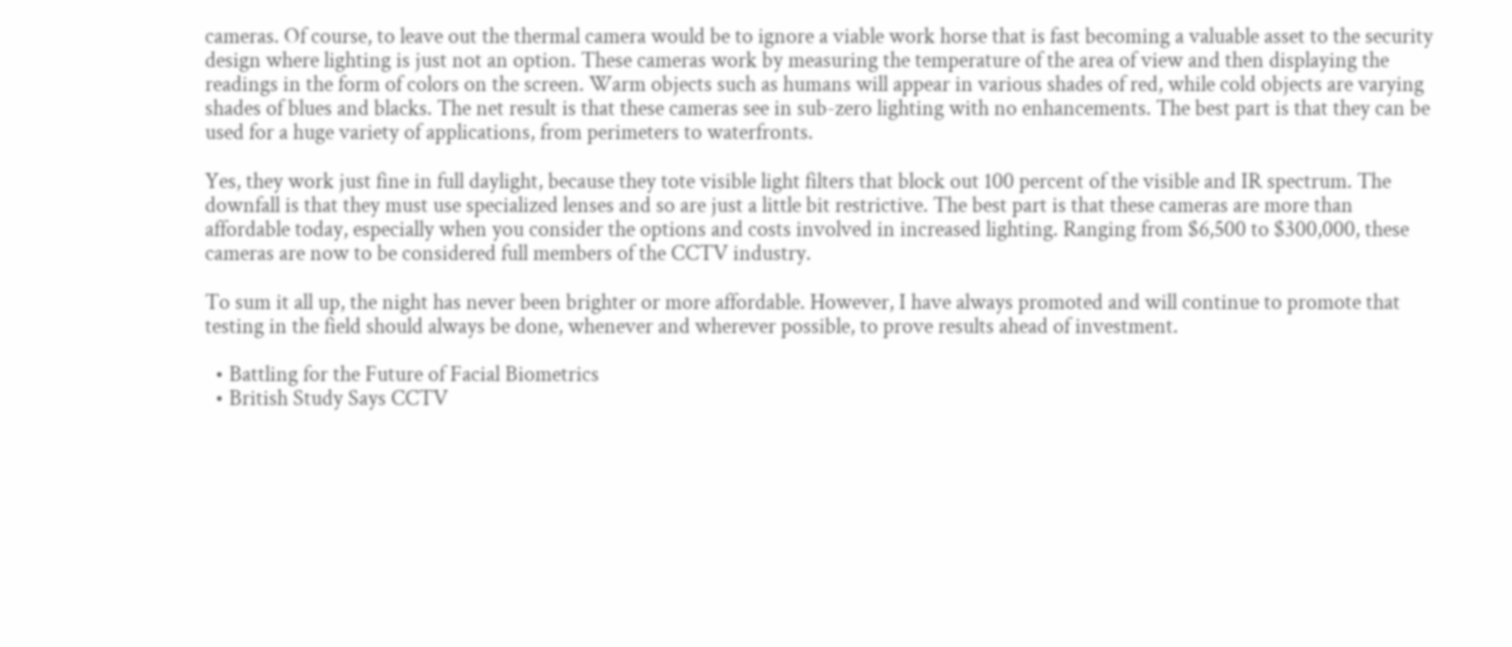cameras. Of course, to leave out the thermal camera would be to ignore a viable work horse that is fast becoming a valuable asset to the security design where lighting is just not an option. These cameras work by measuring the temperature of the area of view and then displaying the readings in the form of colors on the screen. Warm objects such as humans will appear in various shades of red, while cold objects are varying shades of blues and blacks. The net result is that these cameras see in sub-zero lighting with no enhancements. The best part is that they can be used for a huge variety of applications, from perimeters to waterfronts.

Yes, they work just fine in full daylight, because they tote visible light filters that block out 100 percent of the visible and IR spectrum. The downfall is that they must use specialized lenses and so are just a little bit restrictive. The best part is that these cameras are more than affordable today, especially when you consider the options and costs involved in increased lighting. Ranging from $6,500 to $300,000, these cameras are now to be considered full members of the CCTV industry.

To sum it all up, the night has never been brighter or more affordable. However, I have always promoted and will continue to promote that testing in the field should always be done, whenever and wherever possible, to prove results ahead of investment.

  • Battling for the Future of Facial Biometrics
  • British Study Says CCTV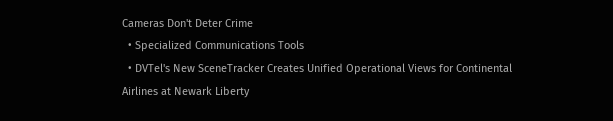Cameras Don't Deter Crime
  • Specialized Communications Tools
  • DVTel's New SceneTracker Creates Unified Operational Views for Continental Airlines at Newark Liberty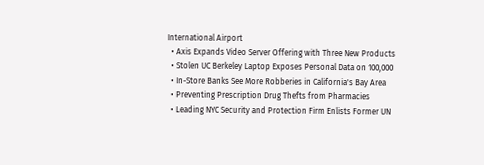International Airport
  • Axis Expands Video Server Offering with Three New Products
  • Stolen UC Berkeley Laptop Exposes Personal Data on 100,000
  • In-Store Banks See More Robberies in California's Bay Area
  • Preventing Prescription Drug Thefts from Pharmacies
  • Leading NYC Security and Protection Firm Enlists Former UN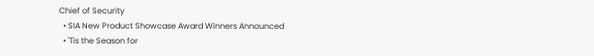Chief of Security
  • SIA New Product Showcase Award Winners Announced
  • 'Tis the Season for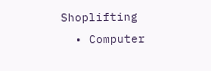Shoplifting
  • Computer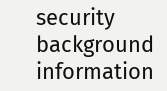security background information